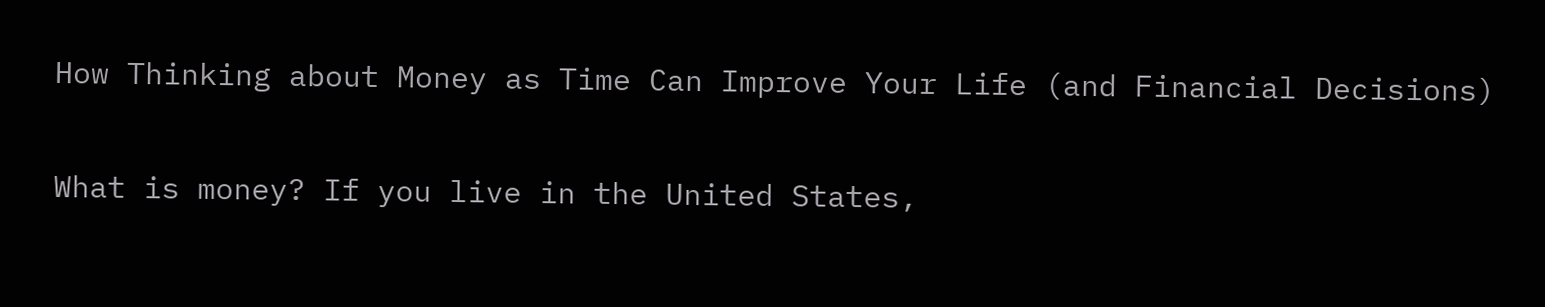How Thinking about Money as Time Can Improve Your Life (and Financial Decisions)

What is money? If you live in the United States,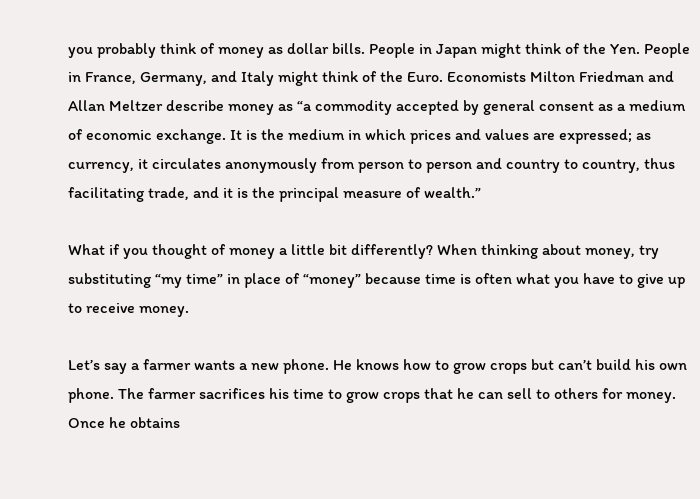you probably think of money as dollar bills. People in Japan might think of the Yen. People in France, Germany, and Italy might think of the Euro. Economists Milton Friedman and Allan Meltzer describe money as “a commodity accepted by general consent as a medium of economic exchange. It is the medium in which prices and values are expressed; as currency, it circulates anonymously from person to person and country to country, thus facilitating trade, and it is the principal measure of wealth.”

What if you thought of money a little bit differently? When thinking about money, try substituting “my time” in place of “money” because time is often what you have to give up to receive money.

Let’s say a farmer wants a new phone. He knows how to grow crops but can’t build his own phone. The farmer sacrifices his time to grow crops that he can sell to others for money. Once he obtains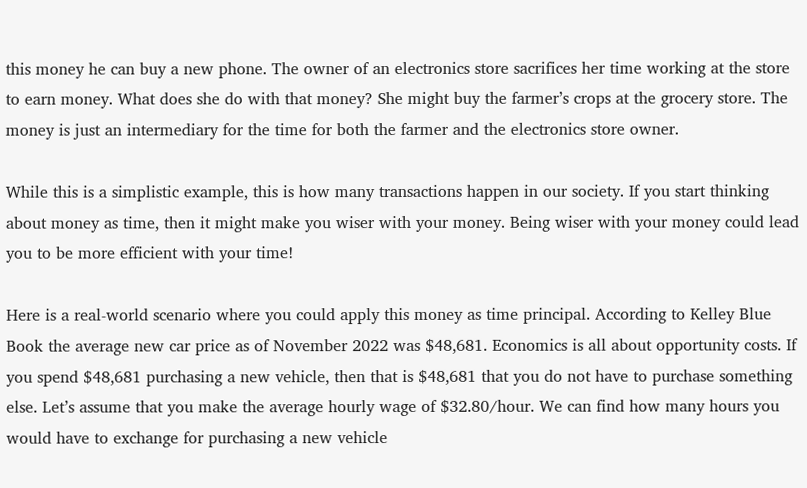this money he can buy a new phone. The owner of an electronics store sacrifices her time working at the store to earn money. What does she do with that money? She might buy the farmer’s crops at the grocery store. The money is just an intermediary for the time for both the farmer and the electronics store owner.

While this is a simplistic example, this is how many transactions happen in our society. If you start thinking about money as time, then it might make you wiser with your money. Being wiser with your money could lead you to be more efficient with your time!

Here is a real-world scenario where you could apply this money as time principal. According to Kelley Blue Book the average new car price as of November 2022 was $48,681. Economics is all about opportunity costs. If you spend $48,681 purchasing a new vehicle, then that is $48,681 that you do not have to purchase something else. Let’s assume that you make the average hourly wage of $32.80/hour. We can find how many hours you would have to exchange for purchasing a new vehicle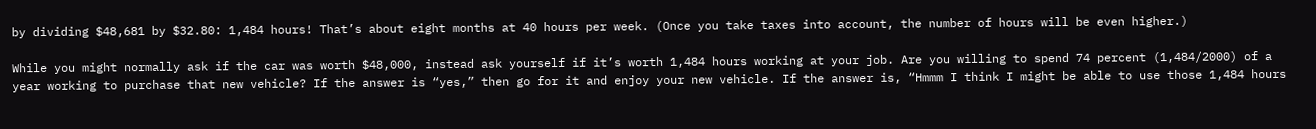by dividing $48,681 by $32.80: 1,484 hours! That’s about eight months at 40 hours per week. (Once you take taxes into account, the number of hours will be even higher.)

While you might normally ask if the car was worth $48,000, instead ask yourself if it’s worth 1,484 hours working at your job. Are you willing to spend 74 percent (1,484/2000) of a year working to purchase that new vehicle? If the answer is “yes,” then go for it and enjoy your new vehicle. If the answer is, “Hmmm I think I might be able to use those 1,484 hours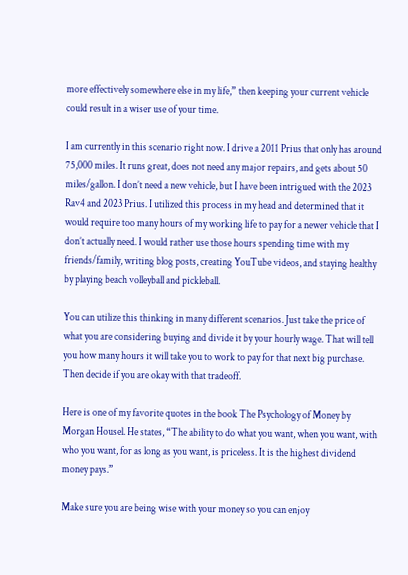more effectively somewhere else in my life,” then keeping your current vehicle could result in a wiser use of your time.

I am currently in this scenario right now. I drive a 2011 Prius that only has around 75,000 miles. It runs great, does not need any major repairs, and gets about 50 miles/gallon. I don’t need a new vehicle, but I have been intrigued with the 2023 Rav4 and 2023 Prius. I utilized this process in my head and determined that it would require too many hours of my working life to pay for a newer vehicle that I don’t actually need. I would rather use those hours spending time with my friends/family, writing blog posts, creating YouTube videos, and staying healthy by playing beach volleyball and pickleball.

You can utilize this thinking in many different scenarios. Just take the price of what you are considering buying and divide it by your hourly wage. That will tell you how many hours it will take you to work to pay for that next big purchase. Then decide if you are okay with that tradeoff.

Here is one of my favorite quotes in the book The Psychology of Money by Morgan Housel. He states, “The ability to do what you want, when you want, with who you want, for as long as you want, is priceless. It is the highest dividend money pays.”

Make sure you are being wise with your money so you can enjoy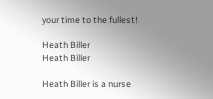your time to the fullest!

Heath Biller
Heath Biller

Heath Biller is a nurse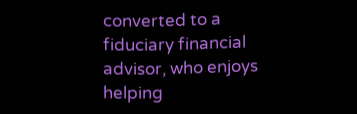converted to a fiduciary financial advisor, who enjoys helping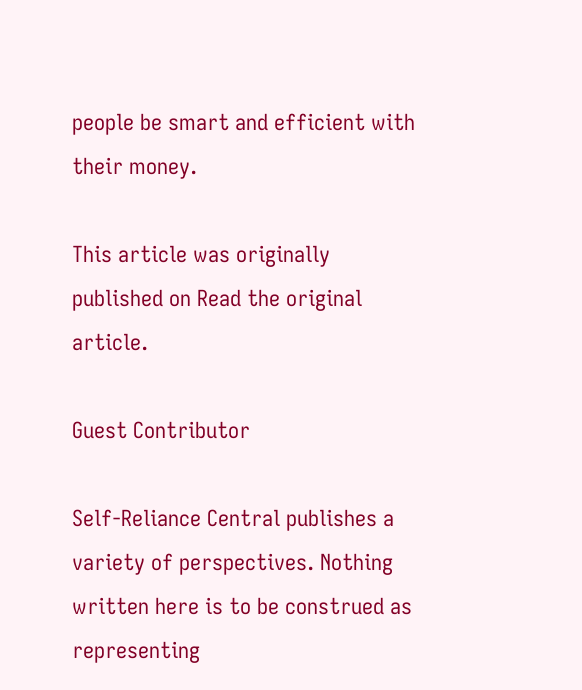people be smart and efficient with their money.

This article was originally published on Read the original article.

Guest Contributor

Self-Reliance Central publishes a variety of perspectives. Nothing written here is to be construed as representing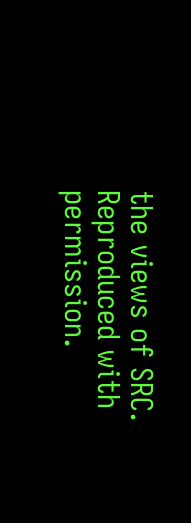the views of SRC. Reproduced with permission.